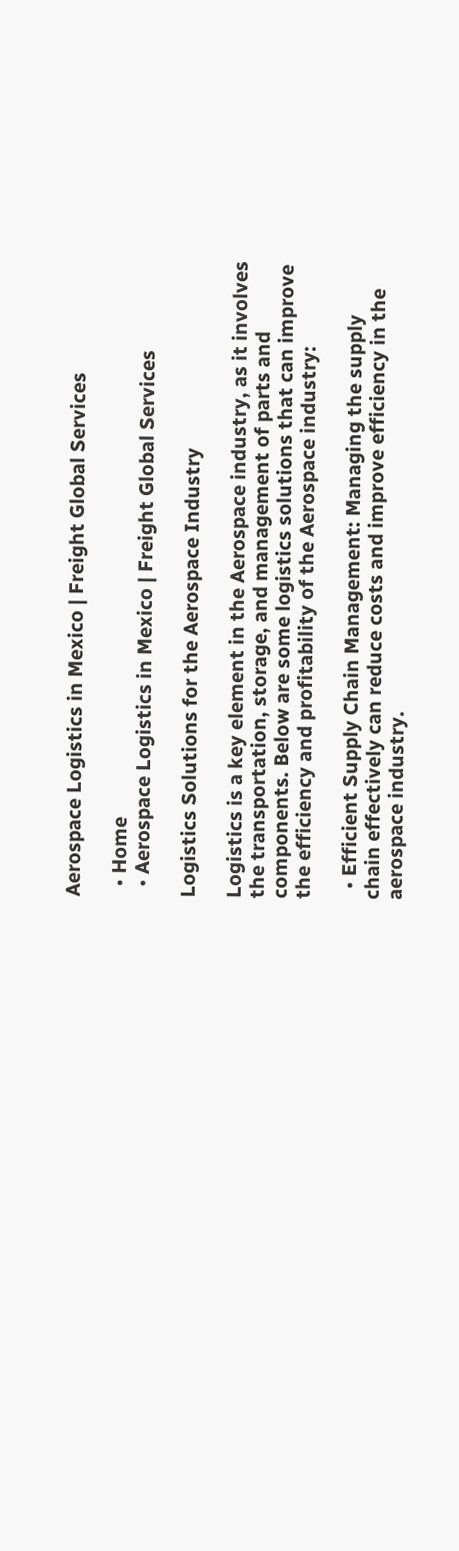Aerospace Logistics in Mexico | Freight Global Services

  • Home
  • Aerospace Logistics in Mexico | Freight Global Services

Logistics Solutions for the Aerospace Industry

Logistics is a key element in the Aerospace industry, as it involves the transportation, storage, and management of parts and components. Below are some logistics solutions that can improve the efficiency and profitability of the Aerospace industry:

  • Efficient Supply Chain Management: Managing the supply chain effectively can reduce costs and improve efficiency in the aerospace industry.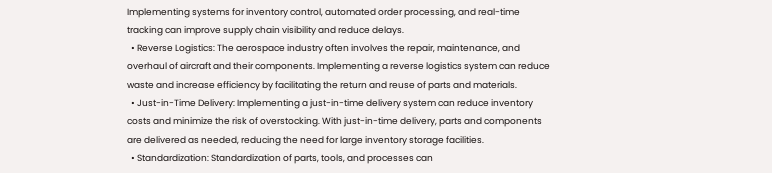Implementing systems for inventory control, automated order processing, and real-time tracking can improve supply chain visibility and reduce delays.
  • Reverse Logistics: The aerospace industry often involves the repair, maintenance, and overhaul of aircraft and their components. Implementing a reverse logistics system can reduce waste and increase efficiency by facilitating the return and reuse of parts and materials.
  • Just-in-Time Delivery: Implementing a just-in-time delivery system can reduce inventory costs and minimize the risk of overstocking. With just-in-time delivery, parts and components are delivered as needed, reducing the need for large inventory storage facilities.
  • Standardization: Standardization of parts, tools, and processes can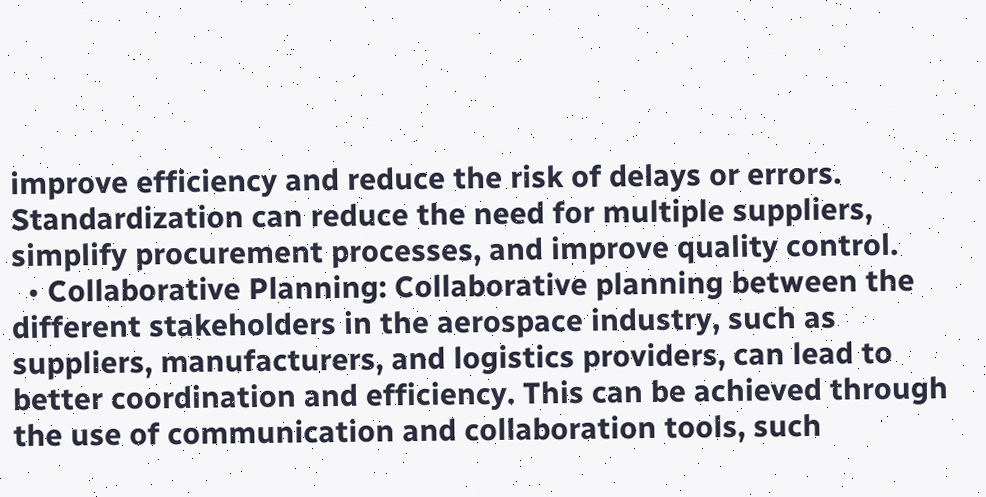improve efficiency and reduce the risk of delays or errors. Standardization can reduce the need for multiple suppliers, simplify procurement processes, and improve quality control.
  • Collaborative Planning: Collaborative planning between the different stakeholders in the aerospace industry, such as suppliers, manufacturers, and logistics providers, can lead to better coordination and efficiency. This can be achieved through the use of communication and collaboration tools, such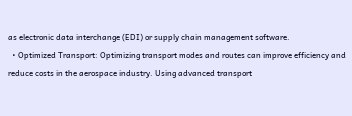as electronic data interchange (EDI) or supply chain management software.
  • Optimized Transport: Optimizing transport modes and routes can improve efficiency and reduce costs in the aerospace industry. Using advanced transport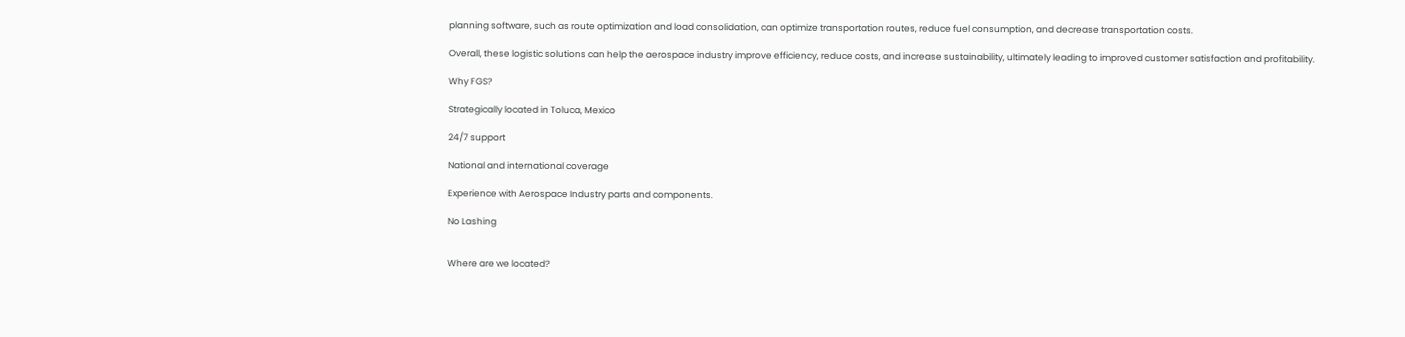planning software, such as route optimization and load consolidation, can optimize transportation routes, reduce fuel consumption, and decrease transportation costs.

Overall, these logistic solutions can help the aerospace industry improve efficiency, reduce costs, and increase sustainability, ultimately leading to improved customer satisfaction and profitability.

Why FGS?

Strategically located in Toluca, Mexico

24/7 support

National and international coverage

Experience with Aerospace Industry parts and components.

No Lashing


Where are we located?